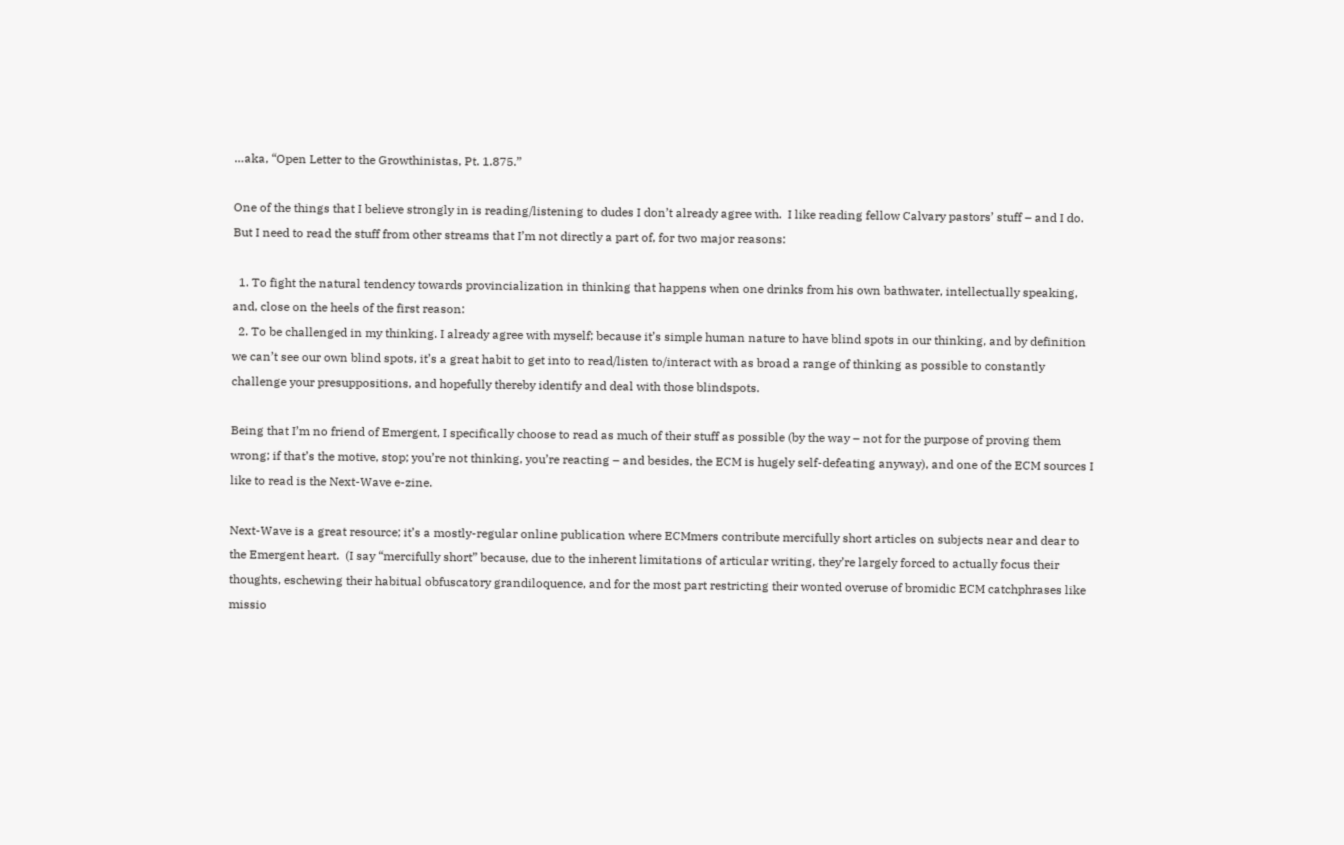…aka, “Open Letter to the Growthinistas, Pt. 1.875.”

One of the things that I believe strongly in is reading/listening to dudes I don’t already agree with.  I like reading fellow Calvary pastors’ stuff – and I do.  But I need to read the stuff from other streams that I’m not directly a part of, for two major reasons:

  1. To fight the natural tendency towards provincialization in thinking that happens when one drinks from his own bathwater, intellectually speaking, and, close on the heels of the first reason:
  2. To be challenged in my thinking. I already agree with myself; because it’s simple human nature to have blind spots in our thinking, and by definition we can’t see our own blind spots, it’s a great habit to get into to read/listen to/interact with as broad a range of thinking as possible to constantly challenge your presuppositions, and hopefully thereby identify and deal with those blindspots.

Being that I’m no friend of Emergent, I specifically choose to read as much of their stuff as possible (by the way – not for the purpose of proving them wrong; if that’s the motive, stop; you’re not thinking, you’re reacting – and besides, the ECM is hugely self-defeating anyway), and one of the ECM sources I like to read is the Next-Wave e-zine.

Next-Wave is a great resource; it’s a mostly-regular online publication where ECMmers contribute mercifully short articles on subjects near and dear to the Emergent heart.  (I say “mercifully short” because, due to the inherent limitations of articular writing, they’re largely forced to actually focus their thoughts, eschewing their habitual obfuscatory grandiloquence, and for the most part restricting their wonted overuse of bromidic ECM catchphrases like missio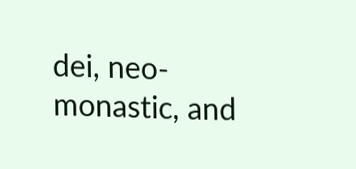dei, neo-monastic, and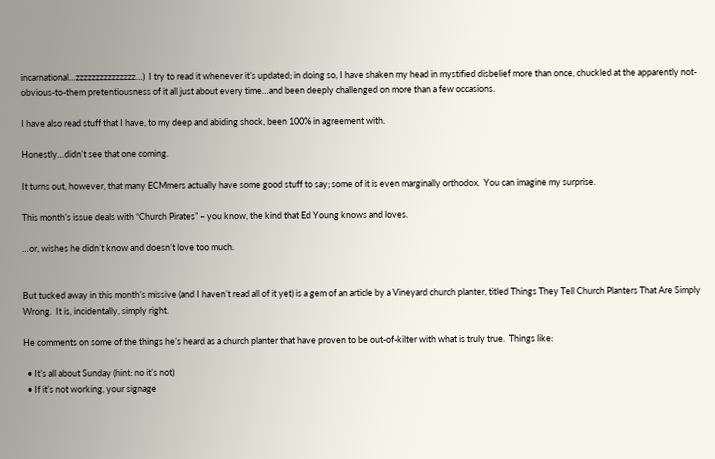incarnational…zzzzzzzzzzzzzzz…)  I try to read it whenever it’s updated; in doing so, I have shaken my head in mystified disbelief more than once, chuckled at the apparently not-obvious-to-them pretentiousness of it all just about every time…and been deeply challenged on more than a few occasions.

I have also read stuff that I have, to my deep and abiding shock, been 100% in agreement with.

Honestly…didn’t see that one coming.

It turns out, however, that many ECMmers actually have some good stuff to say; some of it is even marginally orthodox.  You can imagine my surprise.

This month’s issue deals with “Church Pirates” – you know, the kind that Ed Young knows and loves.

…or, wishes he didn’t know and doesn’t love too much.


But tucked away in this month’s missive (and I haven’t read all of it yet) is a gem of an article by a Vineyard church planter, titled Things They Tell Church Planters That Are Simply Wrong.  It is, incidentally, simply right.

He comments on some of the things he’s heard as a church planter that have proven to be out-of-kilter with what is truly true.  Things like:

  • It’s all about Sunday (hint: no it’s not)
  • If it’s not working, your signage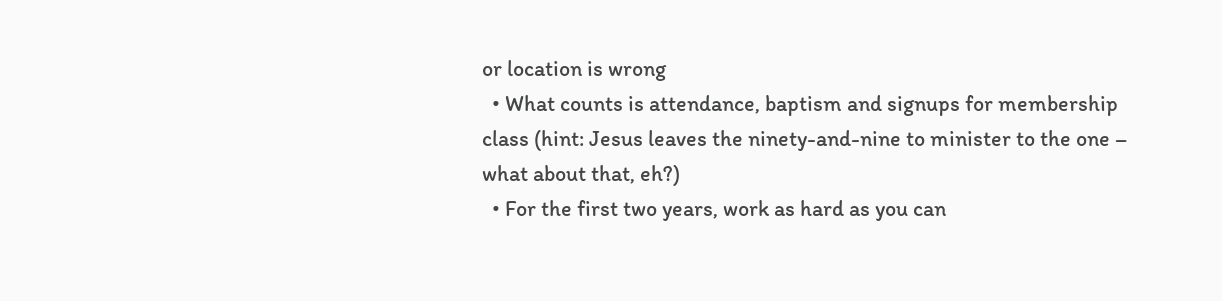or location is wrong
  • What counts is attendance, baptism and signups for membership class (hint: Jesus leaves the ninety-and-nine to minister to the one – what about that, eh?)
  • For the first two years, work as hard as you can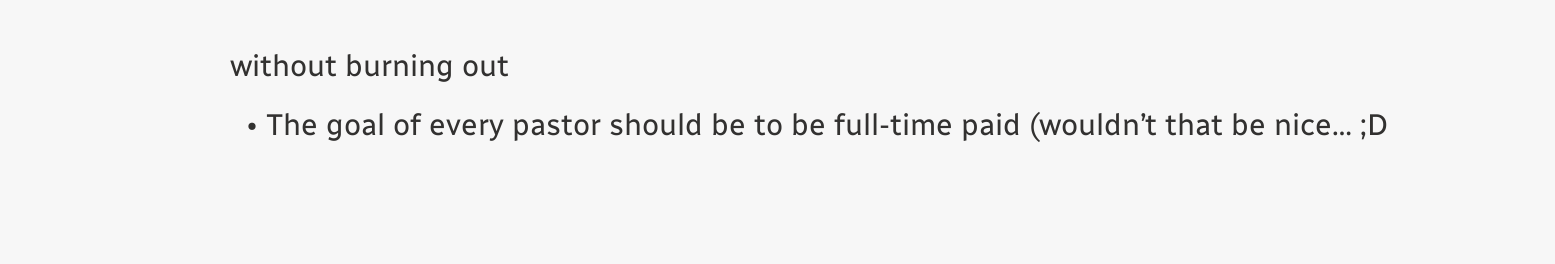without burning out
  • The goal of every pastor should be to be full-time paid (wouldn’t that be nice… ;D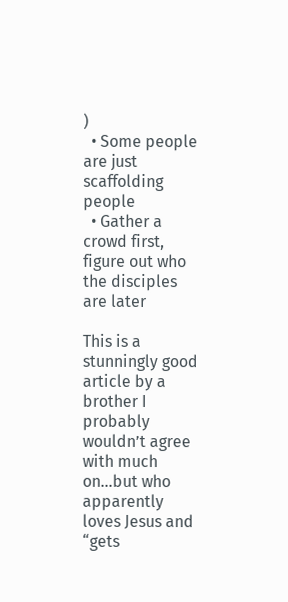)
  • Some people are just scaffolding people
  • Gather a crowd first, figure out who the disciples are later

This is a stunningly good article by a brother I probably wouldn’t agree with much on…but who apparently loves Jesus and “gets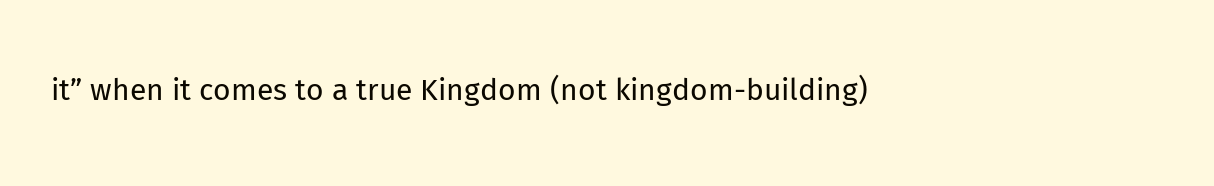it” when it comes to a true Kingdom (not kingdom-building)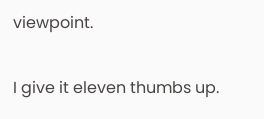viewpoint.

I give it eleven thumbs up.